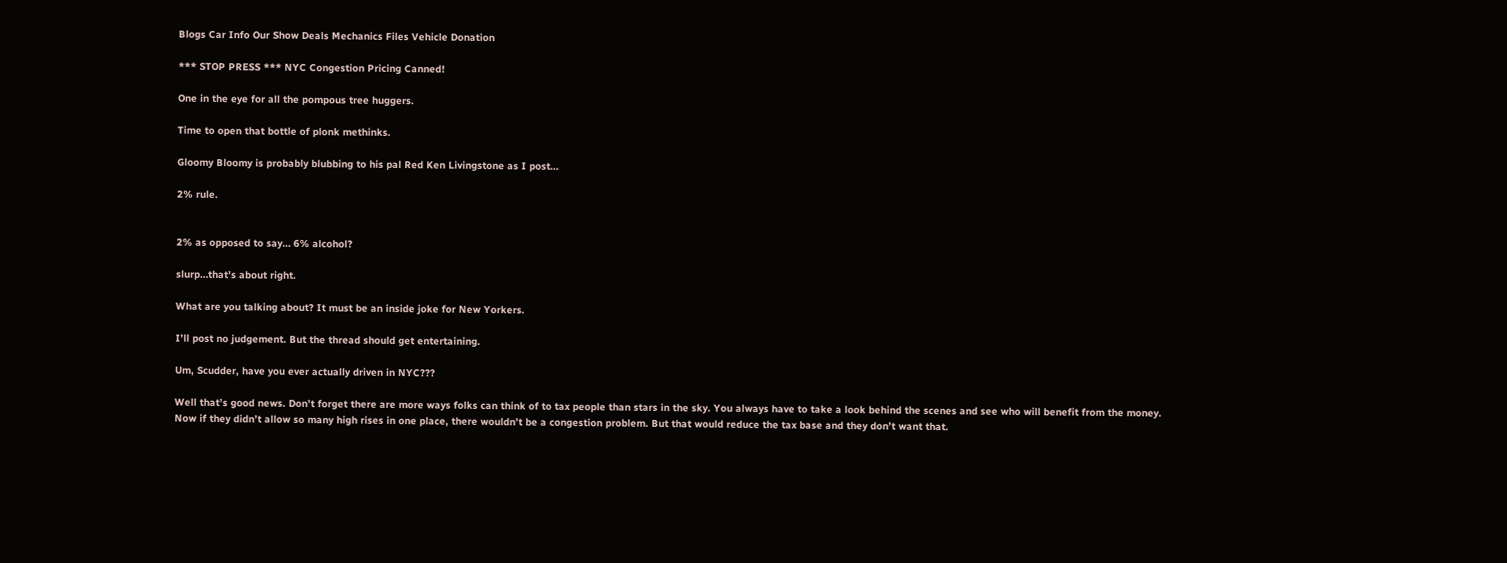Blogs Car Info Our Show Deals Mechanics Files Vehicle Donation

*** STOP PRESS *** NYC Congestion Pricing Canned!

One in the eye for all the pompous tree huggers.

Time to open that bottle of plonk methinks.

Gloomy Bloomy is probably blubbing to his pal Red Ken Livingstone as I post…

2% rule.


2% as opposed to say… 6% alcohol?

slurp…that’s about right.

What are you talking about? It must be an inside joke for New Yorkers.

I’ll post no judgement. But the thread should get entertaining.

Um, Scudder, have you ever actually driven in NYC???

Well that’s good news. Don’t forget there are more ways folks can think of to tax people than stars in the sky. You always have to take a look behind the scenes and see who will benefit from the money. Now if they didn’t allow so many high rises in one place, there wouldn’t be a congestion problem. But that would reduce the tax base and they don’t want that.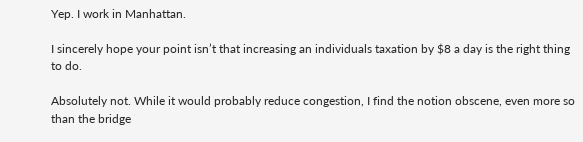Yep. I work in Manhattan.

I sincerely hope your point isn’t that increasing an individuals taxation by $8 a day is the right thing to do.

Absolutely not. While it would probably reduce congestion, I find the notion obscene, even more so than the bridge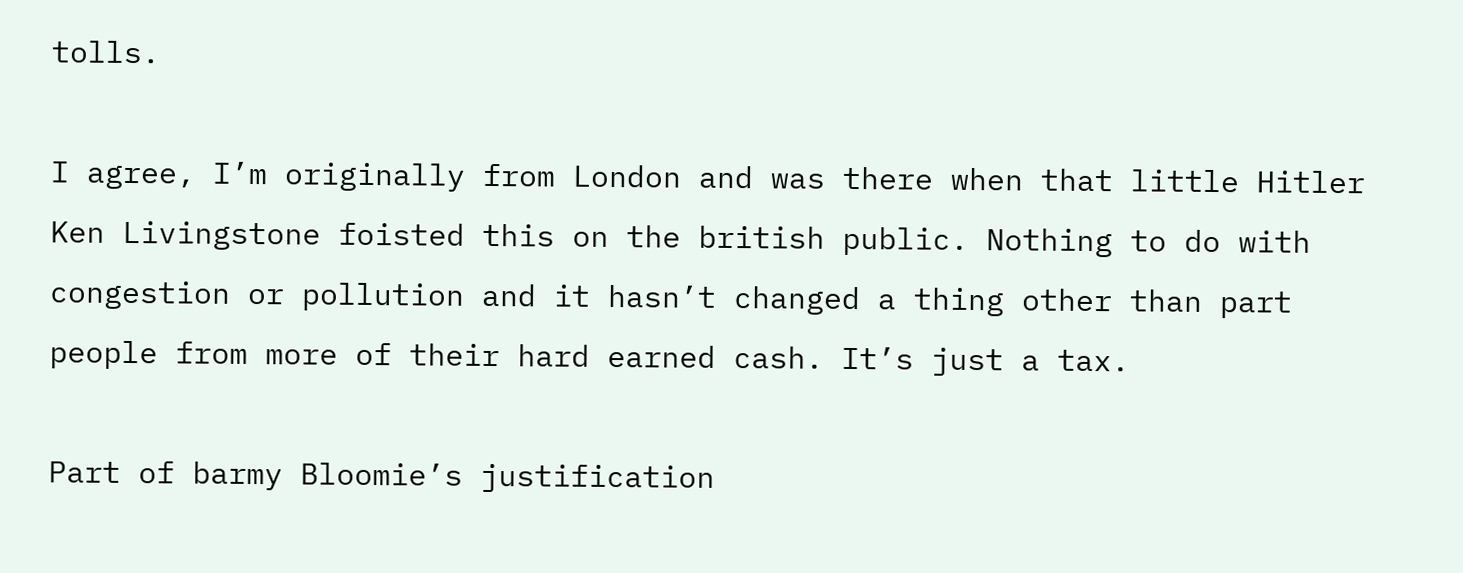tolls.

I agree, I’m originally from London and was there when that little Hitler Ken Livingstone foisted this on the british public. Nothing to do with congestion or pollution and it hasn’t changed a thing other than part people from more of their hard earned cash. It’s just a tax.

Part of barmy Bloomie’s justification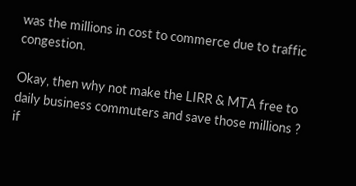was the millions in cost to commerce due to traffic congestion.

Okay, then why not make the LIRR & MTA free to daily business commuters and save those millions ? if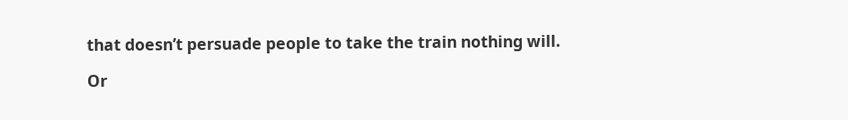that doesn’t persuade people to take the train nothing will.

Or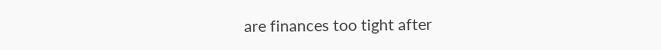are finances too tight after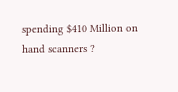spending $410 Million on hand scanners ?